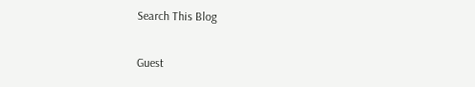Search This Blog

Guest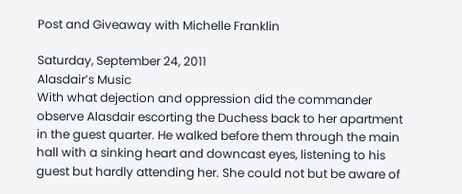Post and Giveaway with Michelle Franklin

Saturday, September 24, 2011
Alasdair’s Music
With what dejection and oppression did the commander observe Alasdair escorting the Duchess back to her apartment in the guest quarter. He walked before them through the main hall with a sinking heart and downcast eyes, listening to his guest but hardly attending her. She could not but be aware of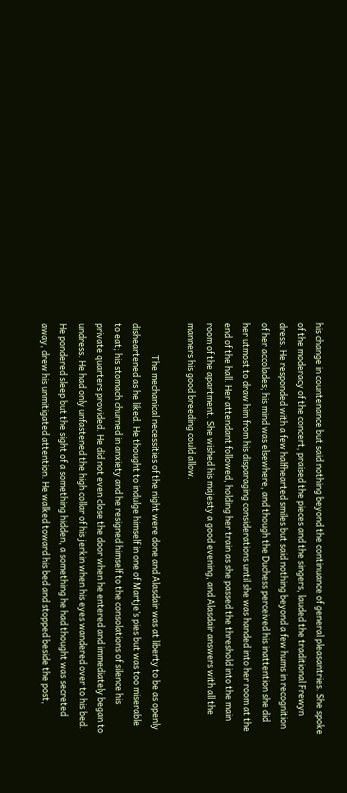his change in countenance but said nothing beyond the continuance of general pleasantries. She spoke of the moderacy of the concert, praised the pieces and the singers, lauded the traditional Frewyn dress. He responded with a few halfhearted smiles but said nothing beyond a few hums in recognition of her accolades; his mind was elsewhere, and though the Duchess perceived his inattention she did her utmost to draw him from his disparaging considerations until she was handed into her room at the end of the hall. Her attendant followed, holding her train as she passed the threshold into the main room of the apartment. She wished his majesty a good evening, and Alasdair answers with all the manners his good breeding could allow.

                The mechanical necessities of the night were done and Alasdair was at liberty to be as openly disheartened as he liked. He thought to indulge himself in one of Martje’s pies but was too miserable to eat; his stomach churned in anxiety and he resigned himself to the consolations of silence his private quarters provided. He did not even close the door when he entered and immediately began to undress. He had only unfastened the high collar of his jerkin when his eyes wandered over to his bed. He pondered sleep but the sight of a something hidden, a something he had thought was secreted away, drew his unmitigated attention. He walked toward his bed and stopped beside the post,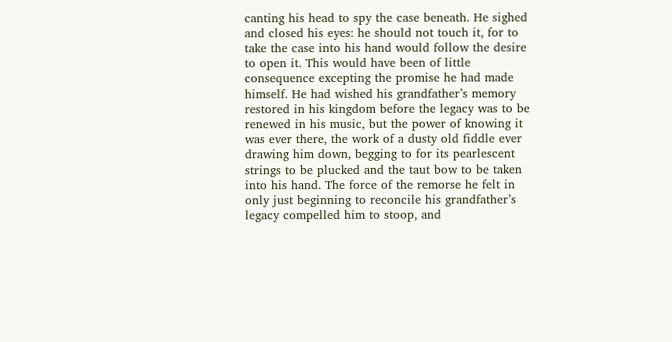canting his head to spy the case beneath. He sighed and closed his eyes: he should not touch it, for to take the case into his hand would follow the desire to open it. This would have been of little consequence excepting the promise he had made himself. He had wished his grandfather’s memory restored in his kingdom before the legacy was to be renewed in his music, but the power of knowing it was ever there, the work of a dusty old fiddle ever drawing him down, begging to for its pearlescent strings to be plucked and the taut bow to be taken into his hand. The force of the remorse he felt in only just beginning to reconcile his grandfather’s legacy compelled him to stoop, and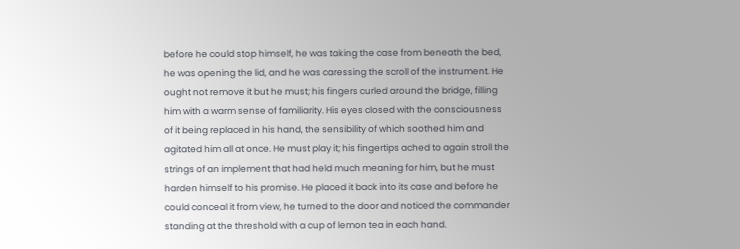before he could stop himself, he was taking the case from beneath the bed, he was opening the lid, and he was caressing the scroll of the instrument. He ought not remove it but he must; his fingers curled around the bridge, filling him with a warm sense of familiarity. His eyes closed with the consciousness of it being replaced in his hand, the sensibility of which soothed him and agitated him all at once. He must play it; his fingertips ached to again stroll the strings of an implement that had held much meaning for him, but he must harden himself to his promise. He placed it back into its case and before he could conceal it from view, he turned to the door and noticed the commander standing at the threshold with a cup of lemon tea in each hand.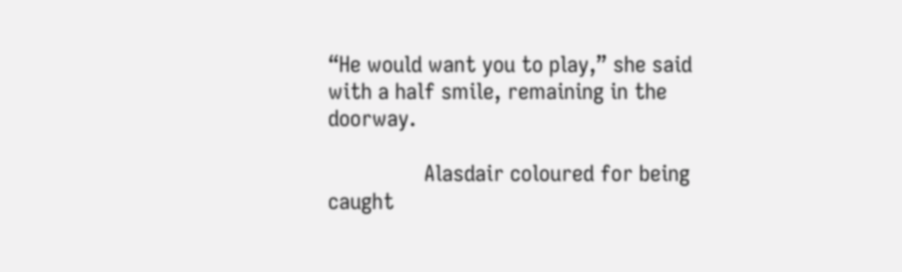“He would want you to play,” she said with a half smile, remaining in the doorway.

                Alasdair coloured for being caught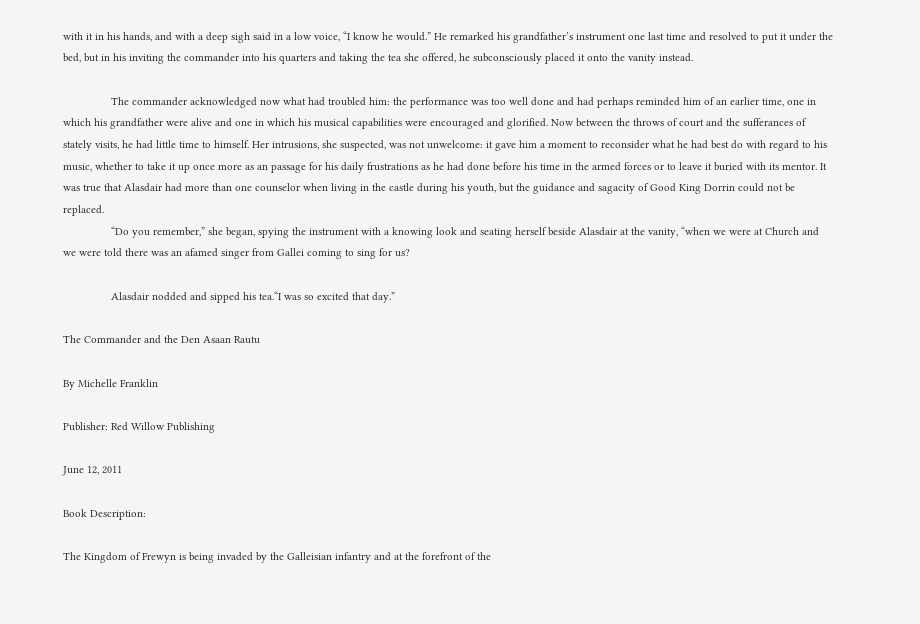with it in his hands, and with a deep sigh said in a low voice, “I know he would.” He remarked his grandfather’s instrument one last time and resolved to put it under the bed, but in his inviting the commander into his quarters and taking the tea she offered, he subconsciously placed it onto the vanity instead.

                The commander acknowledged now what had troubled him: the performance was too well done and had perhaps reminded him of an earlier time, one in which his grandfather were alive and one in which his musical capabilities were encouraged and glorified. Now between the throws of court and the sufferances of stately visits, he had little time to himself. Her intrusions, she suspected, was not unwelcome: it gave him a moment to reconsider what he had best do with regard to his music, whether to take it up once more as an passage for his daily frustrations as he had done before his time in the armed forces or to leave it buried with its mentor. It was true that Alasdair had more than one counselor when living in the castle during his youth, but the guidance and sagacity of Good King Dorrin could not be replaced.
                “Do you remember,” she began, spying the instrument with a knowing look and seating herself beside Alasdair at the vanity, “when we were at Church and we were told there was an afamed singer from Gallei coming to sing for us?

                Alasdair nodded and sipped his tea.“I was so excited that day.”

The Commander and the Den Asaan Rautu

By Michelle Franklin

Publisher: Red Willow Publishing

June 12, 2011

Book Description:

The Kingdom of Frewyn is being invaded by the Galleisian infantry and at the forefront of the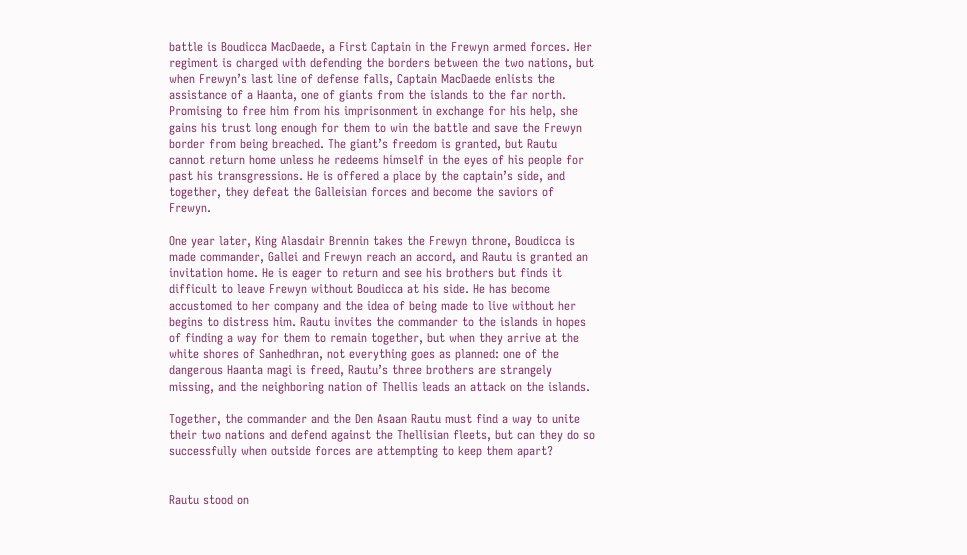battle is Boudicca MacDaede, a First Captain in the Frewyn armed forces. Her regiment is charged with defending the borders between the two nations, but when Frewyn’s last line of defense falls, Captain MacDaede enlists the assistance of a Haanta, one of giants from the islands to the far north. Promising to free him from his imprisonment in exchange for his help, she gains his trust long enough for them to win the battle and save the Frewyn border from being breached. The giant’s freedom is granted, but Rautu cannot return home unless he redeems himself in the eyes of his people for past his transgressions. He is offered a place by the captain’s side, and together, they defeat the Galleisian forces and become the saviors of Frewyn.

One year later, King Alasdair Brennin takes the Frewyn throne, Boudicca is made commander, Gallei and Frewyn reach an accord, and Rautu is granted an invitation home. He is eager to return and see his brothers but finds it difficult to leave Frewyn without Boudicca at his side. He has become accustomed to her company and the idea of being made to live without her begins to distress him. Rautu invites the commander to the islands in hopes of finding a way for them to remain together, but when they arrive at the white shores of Sanhedhran, not everything goes as planned: one of the dangerous Haanta magi is freed, Rautu’s three brothers are strangely missing, and the neighboring nation of Thellis leads an attack on the islands.

Together, the commander and the Den Asaan Rautu must find a way to unite their two nations and defend against the Thellisian fleets, but can they do so successfully when outside forces are attempting to keep them apart?


Rautu stood on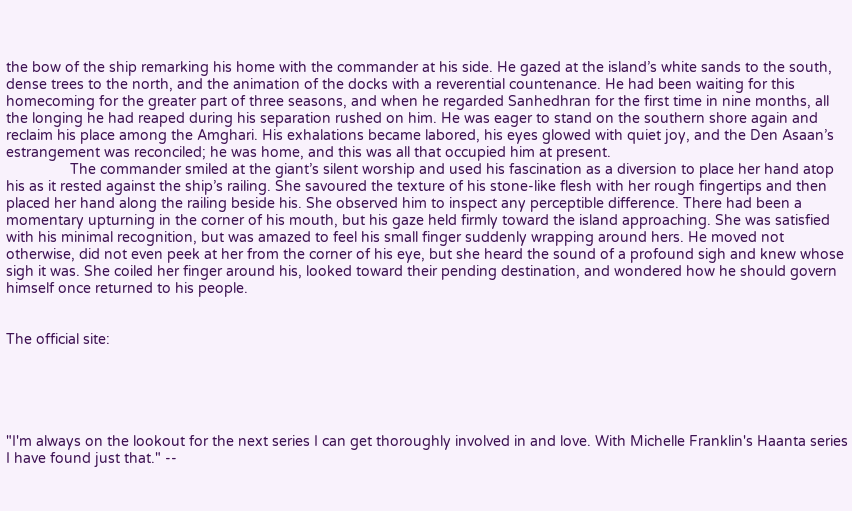the bow of the ship remarking his home with the commander at his side. He gazed at the island’s white sands to the south, dense trees to the north, and the animation of the docks with a reverential countenance. He had been waiting for this homecoming for the greater part of three seasons, and when he regarded Sanhedhran for the first time in nine months, all the longing he had reaped during his separation rushed on him. He was eager to stand on the southern shore again and reclaim his place among the Amghari. His exhalations became labored, his eyes glowed with quiet joy, and the Den Asaan’s estrangement was reconciled; he was home, and this was all that occupied him at present.
                The commander smiled at the giant’s silent worship and used his fascination as a diversion to place her hand atop his as it rested against the ship’s railing. She savoured the texture of his stone-like flesh with her rough fingertips and then placed her hand along the railing beside his. She observed him to inspect any perceptible difference. There had been a momentary upturning in the corner of his mouth, but his gaze held firmly toward the island approaching. She was satisfied with his minimal recognition, but was amazed to feel his small finger suddenly wrapping around hers. He moved not otherwise, did not even peek at her from the corner of his eye, but she heard the sound of a profound sigh and knew whose sigh it was. She coiled her finger around his, looked toward their pending destination, and wondered how he should govern himself once returned to his people.


The official site:





"I'm always on the lookout for the next series I can get thoroughly involved in and love. With Michelle Franklin's Haanta series I have found just that." --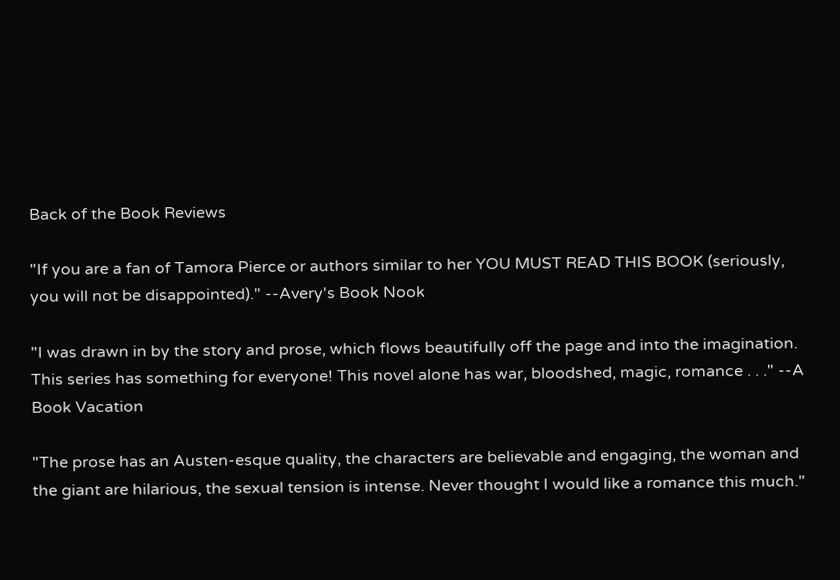Back of the Book Reviews

"If you are a fan of Tamora Pierce or authors similar to her YOU MUST READ THIS BOOK (seriously, you will not be disappointed)." --Avery's Book Nook

"I was drawn in by the story and prose, which flows beautifully off the page and into the imagination. This series has something for everyone! This novel alone has war, bloodshed, magic, romance . . ." --A Book Vacation

"The prose has an Austen-esque quality, the characters are believable and engaging, the woman and the giant are hilarious, the sexual tension is intense. Never thought I would like a romance this much."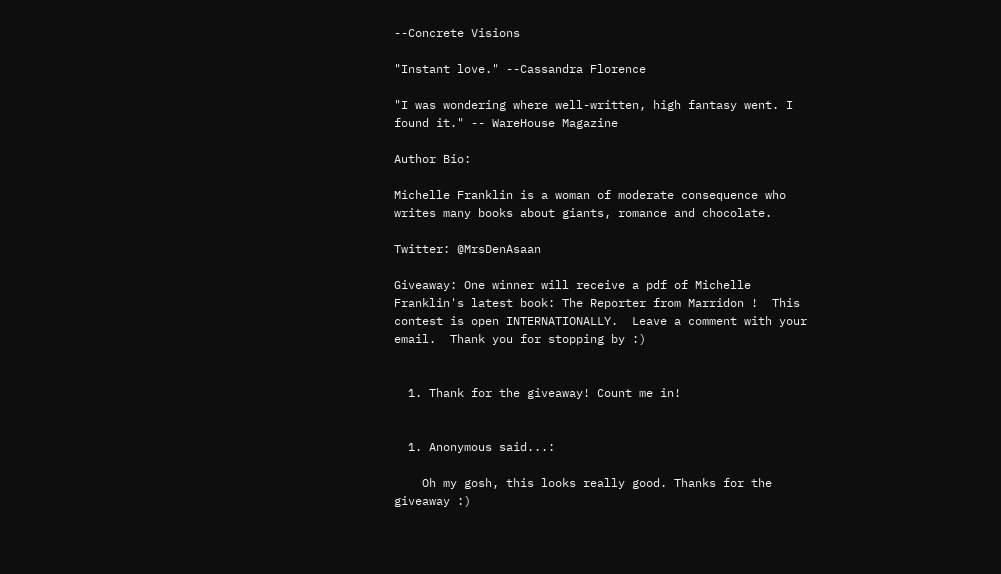--Concrete Visions

"Instant love." --Cassandra Florence

"I was wondering where well-written, high fantasy went. I found it." -- WareHouse Magazine

Author Bio:

Michelle Franklin is a woman of moderate consequence who writes many books about giants, romance and chocolate.

Twitter: @MrsDenAsaan

Giveaway: One winner will receive a pdf of Michelle Franklin's latest book: The Reporter from Marridon !  This contest is open INTERNATIONALLY.  Leave a comment with your email.  Thank you for stopping by :)


  1. Thank for the giveaway! Count me in!


  1. Anonymous said...:

    Oh my gosh, this looks really good. Thanks for the giveaway :)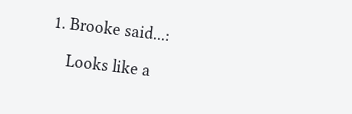1. Brooke said...:

    Looks like a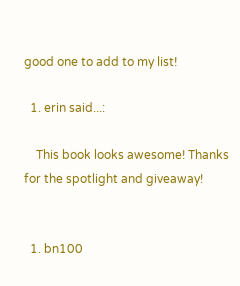good one to add to my list!

  1. erin said...:

    This book looks awesome! Thanks for the spotlight and giveaway!


  1. bn100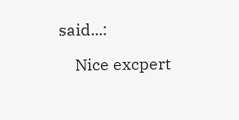said...:

    Nice excpert